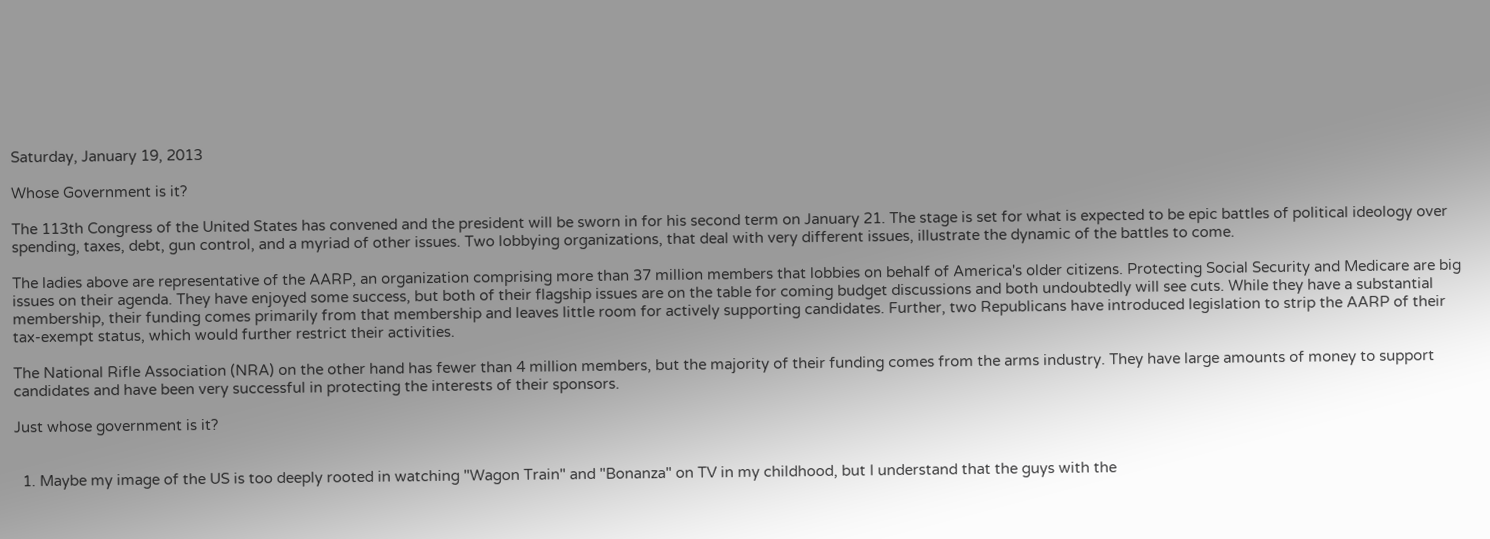Saturday, January 19, 2013

Whose Government is it?

The 113th Congress of the United States has convened and the president will be sworn in for his second term on January 21. The stage is set for what is expected to be epic battles of political ideology over spending, taxes, debt, gun control, and a myriad of other issues. Two lobbying organizations, that deal with very different issues, illustrate the dynamic of the battles to come.

The ladies above are representative of the AARP, an organization comprising more than 37 million members that lobbies on behalf of America's older citizens. Protecting Social Security and Medicare are big issues on their agenda. They have enjoyed some success, but both of their flagship issues are on the table for coming budget discussions and both undoubtedly will see cuts. While they have a substantial membership, their funding comes primarily from that membership and leaves little room for actively supporting candidates. Further, two Republicans have introduced legislation to strip the AARP of their tax-exempt status, which would further restrict their activities.

The National Rifle Association (NRA) on the other hand has fewer than 4 million members, but the majority of their funding comes from the arms industry. They have large amounts of money to support candidates and have been very successful in protecting the interests of their sponsors.

Just whose government is it?


  1. Maybe my image of the US is too deeply rooted in watching "Wagon Train" and "Bonanza" on TV in my childhood, but I understand that the guys with the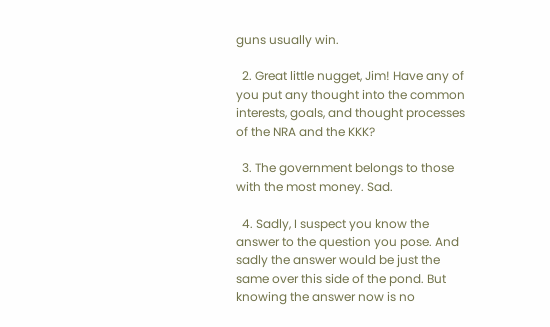guns usually win.

  2. Great little nugget, Jim! Have any of you put any thought into the common interests, goals, and thought processes of the NRA and the KKK?

  3. The government belongs to those with the most money. Sad.

  4. Sadly, I suspect you know the answer to the question you pose. And sadly the answer would be just the same over this side of the pond. But knowing the answer now is no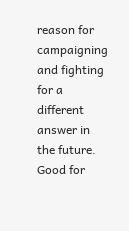reason for campaigning and fighting for a different answer in the future. Good for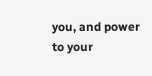you, and power to your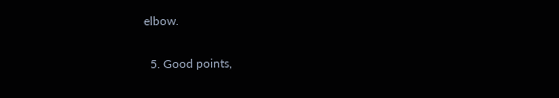elbow.

  5. Good points,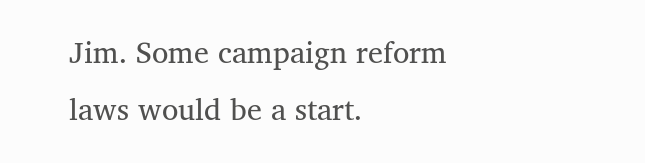Jim. Some campaign reform laws would be a start.